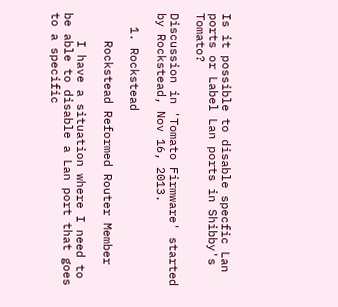Is it possible to disable specfic Lan ports or Label Lan ports in Shibby's Tomato?

Discussion in 'Tomato Firmware' started by Rockstead, Nov 16, 2013.

  1. Rockstead

    Rockstead Reformed Router Member

    I have a situation where I need to be able to disable a Lan port that goes to a specific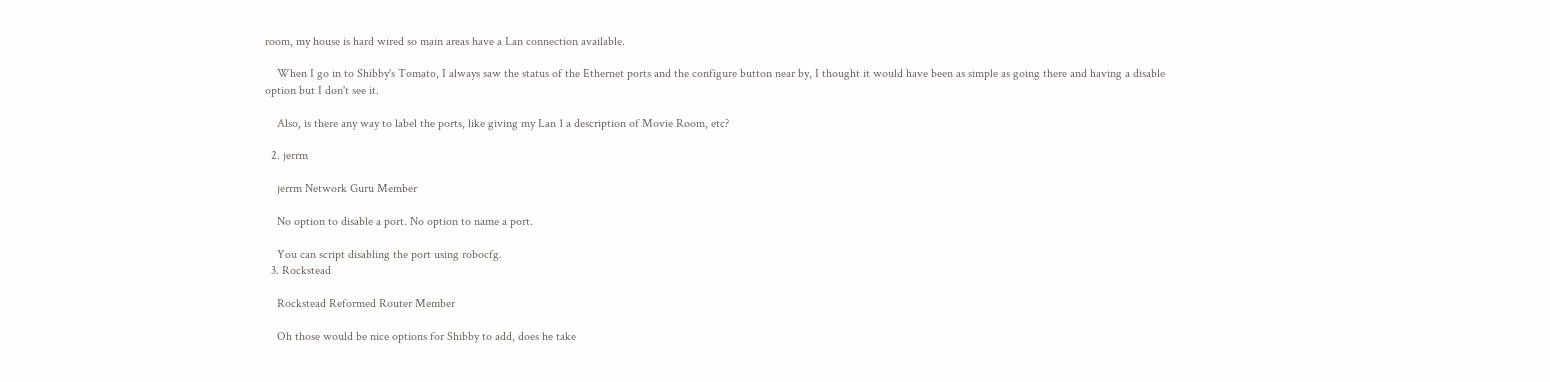room, my house is hard wired so main areas have a Lan connection available.

    When I go in to Shibby's Tomato, I always saw the status of the Ethernet ports and the configure button near by, I thought it would have been as simple as going there and having a disable option but I don't see it.

    Also, is there any way to label the ports, like giving my Lan 1 a description of Movie Room, etc?

  2. jerrm

    jerrm Network Guru Member

    No option to disable a port. No option to name a port.

    You can script disabling the port using robocfg.
  3. Rockstead

    Rockstead Reformed Router Member

    Oh those would be nice options for Shibby to add, does he take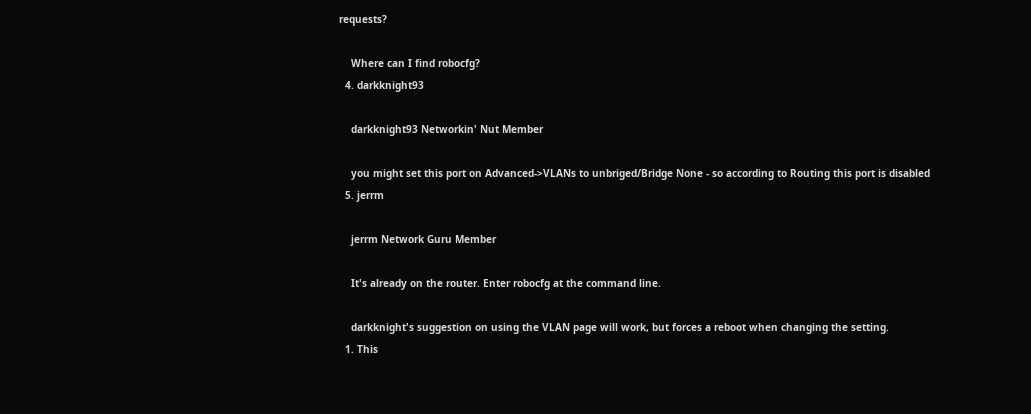requests?

    Where can I find robocfg?
  4. darkknight93

    darkknight93 Networkin' Nut Member

    you might set this port on Advanced->VLANs to unbriged/Bridge None - so according to Routing this port is disabled
  5. jerrm

    jerrm Network Guru Member

    It's already on the router. Enter robocfg at the command line.

    darkknight's suggestion on using the VLAN page will work, but forces a reboot when changing the setting.
  1. This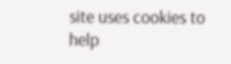site uses cookies to help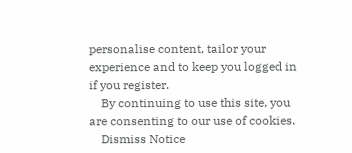personalise content, tailor your experience and to keep you logged in if you register.
    By continuing to use this site, you are consenting to our use of cookies.
    Dismiss Notice